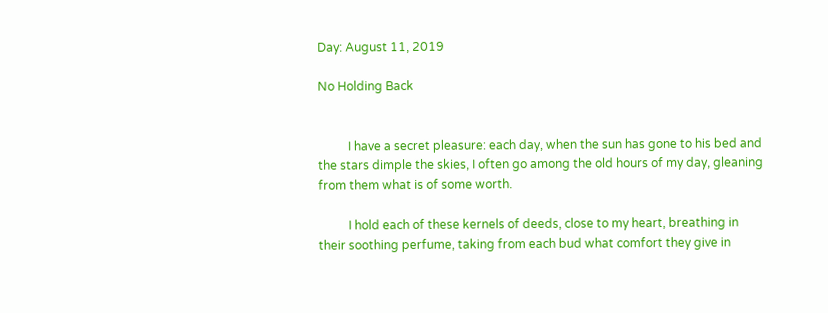Day: August 11, 2019

No Holding Back


          I have a secret pleasure: each day, when the sun has gone to his bed and the stars dimple the skies, I often go among the old hours of my day, gleaning from them what is of some worth.

          I hold each of these kernels of deeds, close to my heart, breathing in their soothing perfume, taking from each bud what comfort they give in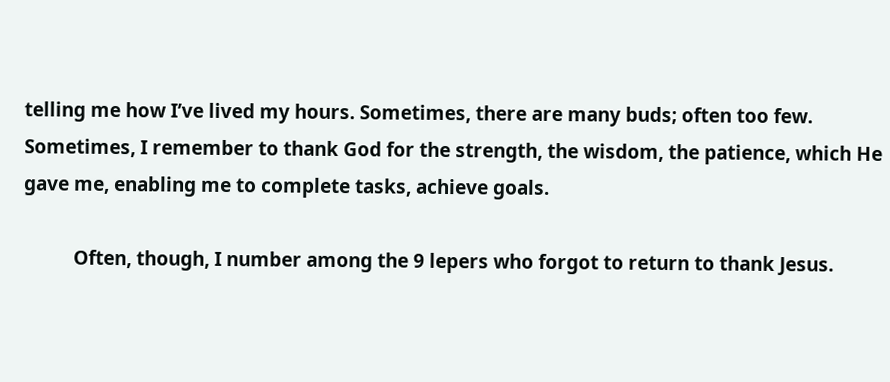telling me how I’ve lived my hours. Sometimes, there are many buds; often too few. Sometimes, I remember to thank God for the strength, the wisdom, the patience, which He gave me, enabling me to complete tasks, achieve goals.

          Often, though, I number among the 9 lepers who forgot to return to thank Jesus.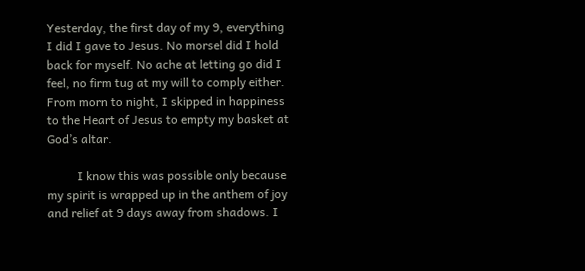Yesterday, the first day of my 9, everything I did I gave to Jesus. No morsel did I hold back for myself. No ache at letting go did I feel, no firm tug at my will to comply either. From morn to night, I skipped in happiness to the Heart of Jesus to empty my basket at God’s altar.

          I know this was possible only because my spirit is wrapped up in the anthem of joy and relief at 9 days away from shadows. I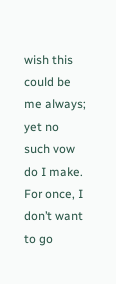wish this could be me always; yet no such vow do I make. For once, I don’t want to go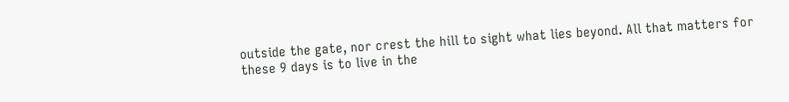outside the gate, nor crest the hill to sight what lies beyond. All that matters for these 9 days is to live in the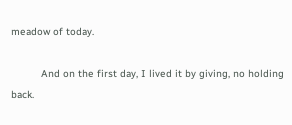meadow of today.

          And on the first day, I lived it by giving, no holding back.